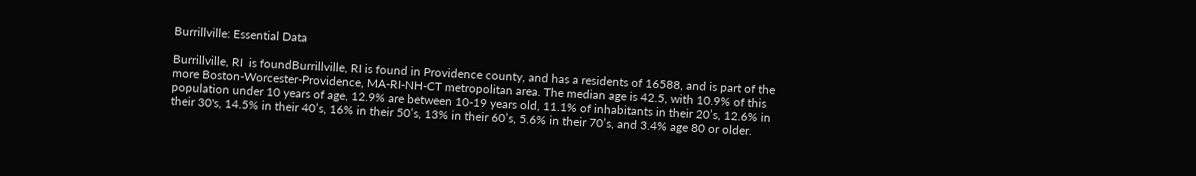Burrillville: Essential Data

Burrillville, RI  is foundBurrillville, RI is found in Providence county, and has a residents of 16588, and is part of the more Boston-Worcester-Providence, MA-RI-NH-CT metropolitan area. The median age is 42.5, with 10.9% of this population under 10 years of age, 12.9% are between 10-19 years old, 11.1% of inhabitants in their 20’s, 12.6% in their 30's, 14.5% in their 40’s, 16% in their 50’s, 13% in their 60’s, 5.6% in their 70’s, and 3.4% age 80 or older.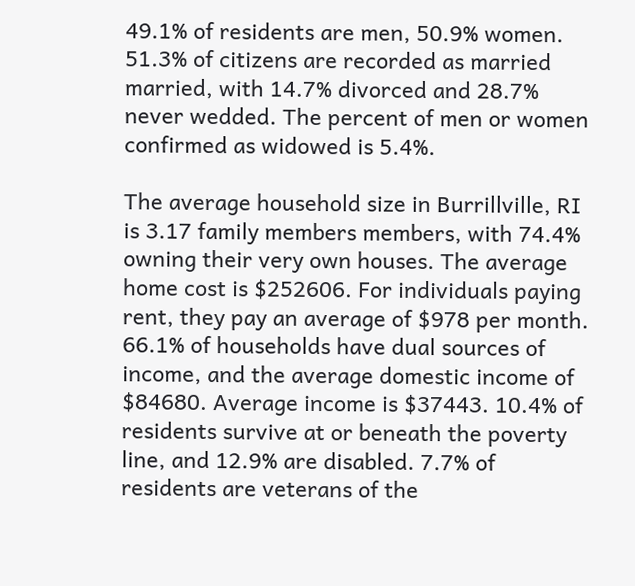49.1% of residents are men, 50.9% women. 51.3% of citizens are recorded as married married, with 14.7% divorced and 28.7% never wedded. The percent of men or women confirmed as widowed is 5.4%.

The average household size in Burrillville, RI is 3.17 family members members, with 74.4% owning their very own houses. The average home cost is $252606. For individuals paying rent, they pay an average of $978 per month. 66.1% of households have dual sources of income, and the average domestic income of $84680. Average income is $37443. 10.4% of residents survive at or beneath the poverty line, and 12.9% are disabled. 7.7% of residents are veterans of the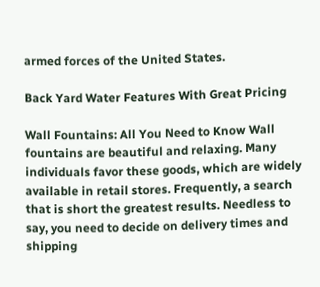armed forces of the United States.

Back Yard Water Features With Great Pricing

Wall Fountains: All You Need to Know Wall fountains are beautiful and relaxing. Many individuals favor these goods, which are widely available in retail stores. Frequently, a search that is short the greatest results. Needless to say, you need to decide on delivery times and shipping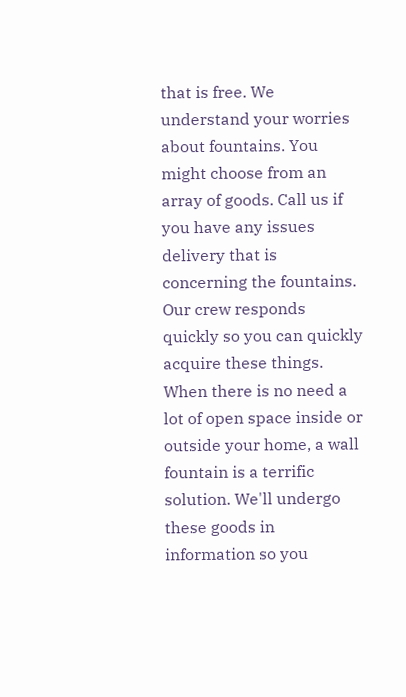that is free. We understand your worries about fountains. You might choose from an array of goods. Call us if you have any issues delivery that is concerning the fountains. Our crew responds quickly so you can quickly acquire these things. When there is no need a lot of open space inside or outside your home, a wall fountain is a terrific solution. We'll undergo these goods in information so you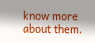know more about them.